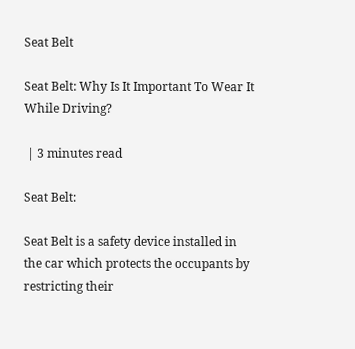Seat Belt

Seat Belt: Why Is It Important To Wear It While Driving?

 | 3 minutes read

Seat Belt:

Seat Belt is a safety device installed in the car which protects the occupants by restricting their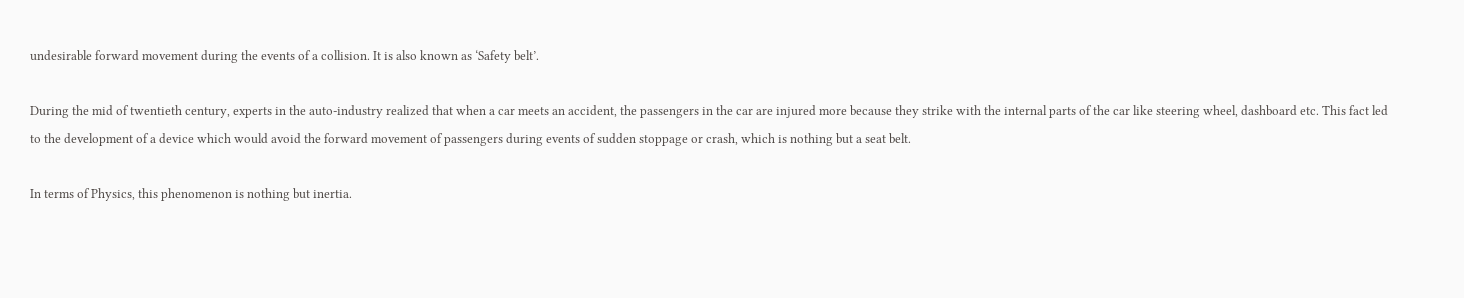undesirable forward movement during the events of a collision. It is also known as ‘Safety belt’.

During the mid of twentieth century, experts in the auto-industry realized that when a car meets an accident, the passengers in the car are injured more because they strike with the internal parts of the car like steering wheel, dashboard etc. This fact led to the development of a device which would avoid the forward movement of passengers during events of sudden stoppage or crash, which is nothing but a seat belt.

In terms of Physics, this phenomenon is nothing but inertia.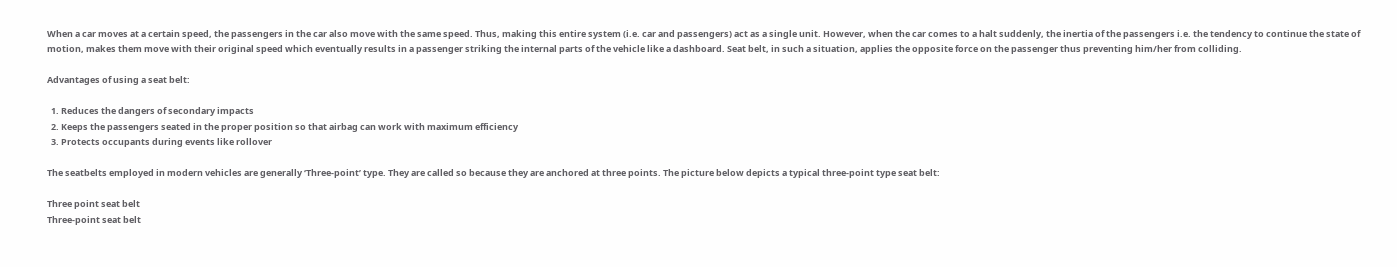When a car moves at a certain speed, the passengers in the car also move with the same speed. Thus, making this entire system (i.e. car and passengers) act as a single unit. However, when the car comes to a halt suddenly, the inertia of the passengers i.e. the tendency to continue the state of motion, makes them move with their original speed which eventually results in a passenger striking the internal parts of the vehicle like a dashboard. Seat belt, in such a situation, applies the opposite force on the passenger thus preventing him/her from colliding.

Advantages of using a seat belt:

  1. Reduces the dangers of secondary impacts
  2. Keeps the passengers seated in the proper position so that airbag can work with maximum efficiency
  3. Protects occupants during events like rollover

The seatbelts employed in modern vehicles are generally ‘Three-point’ type. They are called so because they are anchored at three points. The picture below depicts a typical three-point type seat belt:

Three point seat belt
Three-point seat belt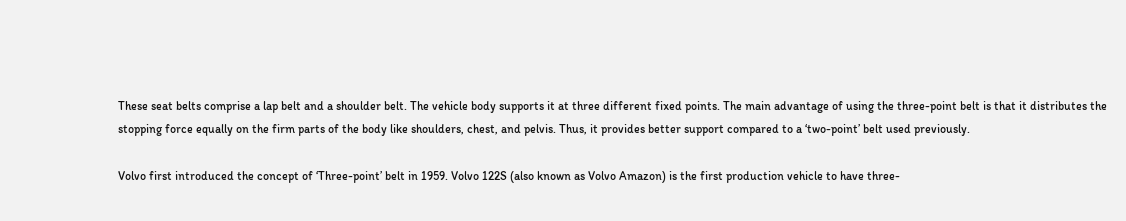These seat belts comprise a lap belt and a shoulder belt. The vehicle body supports it at three different fixed points. The main advantage of using the three-point belt is that it distributes the stopping force equally on the firm parts of the body like shoulders, chest, and pelvis. Thus, it provides better support compared to a ‘two-point’ belt used previously.

Volvo first introduced the concept of ‘Three-point’ belt in 1959. Volvo 122S (also known as Volvo Amazon) is the first production vehicle to have three-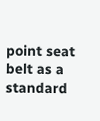point seat belt as a standard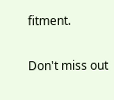fitment.

Don't miss out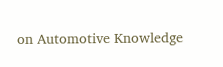on Automotive Knowledge